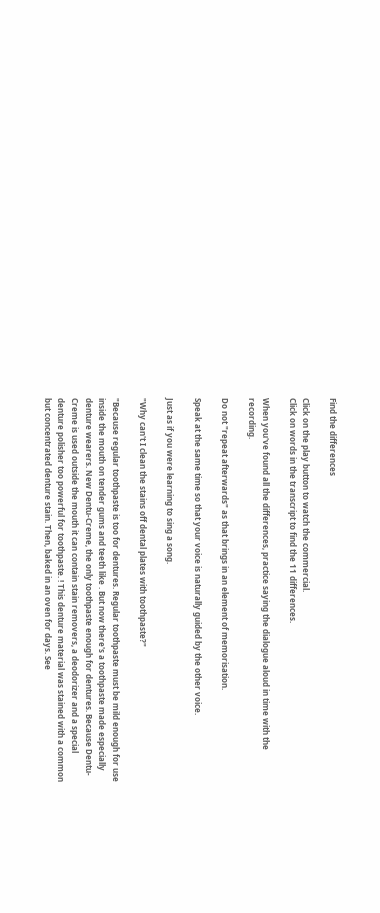Find the differences

Click on the play button to watch the commercial.
Click on words in the transcript to find the 11 differences.

When you've found all the differences, practice saying the dialogue aloud in time with the recording.

Do not "repeat afterwards" as that brings in an element of memorisation.

Speak at the same time so that your voice is naturally guided by the other voice.

Just as if you were learning to sing a song.

"Why can't I clean the stains off dental plates with toothpaste?"

"Because regular toothpaste is too for dentures. Regular toothpaste must be mild enough for use inside the mouth on tender gums and teeth like . But now there's a toothpaste made especially denture wearers. New Dentu-Creme, the only toothpaste enough for dentures. Because Dentu-Creme is used outside the mouth it can contain stain removers, a deodorizer and a special denture polisher too powerful for toothpaste. ! This denture material was stained with a common but concentrated denture stain. Then, baked in an oven for days. See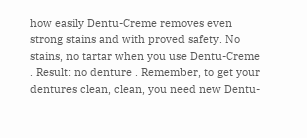how easily Dentu-Creme removes even strong stains and with proved safety. No stains, no tartar when you use Dentu-Creme . Result: no denture . Remember, to get your dentures clean, clean, you need new Dentu-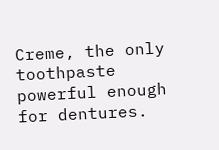Creme, the only toothpaste powerful enough for dentures.